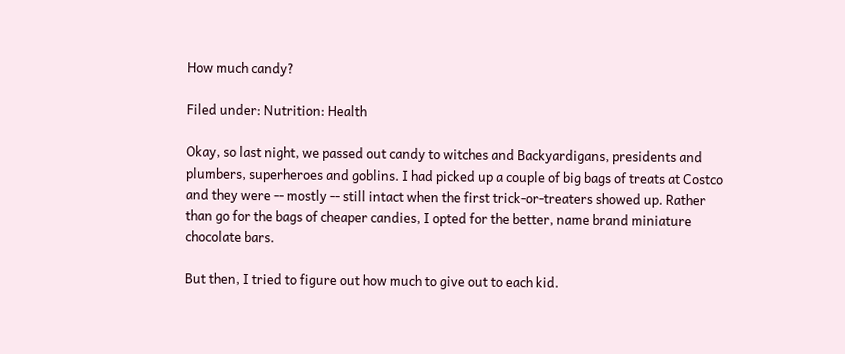How much candy?

Filed under: Nutrition: Health

Okay, so last night, we passed out candy to witches and Backyardigans, presidents and plumbers, superheroes and goblins. I had picked up a couple of big bags of treats at Costco and they were -- mostly -- still intact when the first trick-or-treaters showed up. Rather than go for the bags of cheaper candies, I opted for the better, name brand miniature chocolate bars.

But then, I tried to figure out how much to give out to each kid.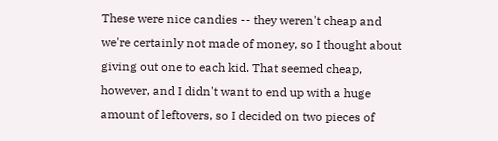These were nice candies -- they weren't cheap and we're certainly not made of money, so I thought about giving out one to each kid. That seemed cheap, however, and I didn't want to end up with a huge amount of leftovers, so I decided on two pieces of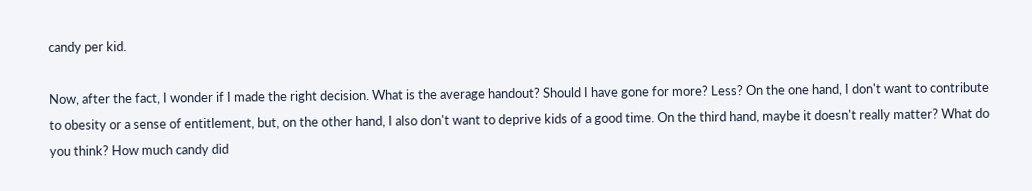candy per kid.

Now, after the fact, I wonder if I made the right decision. What is the average handout? Should I have gone for more? Less? On the one hand, I don't want to contribute to obesity or a sense of entitlement, but, on the other hand, I also don't want to deprive kids of a good time. On the third hand, maybe it doesn't really matter? What do you think? How much candy did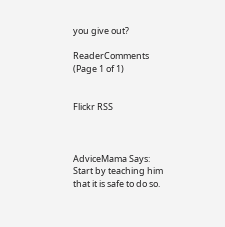you give out?

ReaderComments (Page 1 of 1)


Flickr RSS



AdviceMama Says:
Start by teaching him that it is safe to do so.